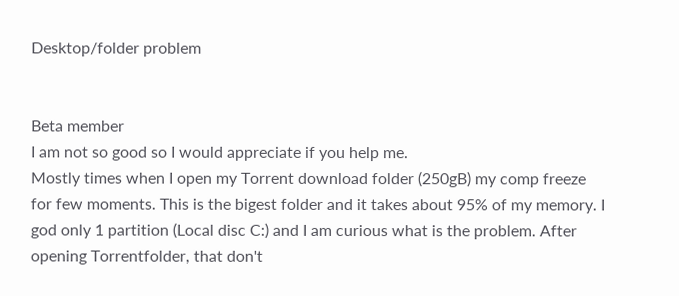Desktop/folder problem


Beta member
I am not so good so I would appreciate if you help me.
Mostly times when I open my Torrent download folder (250gB) my comp freeze for few moments. This is the bigest folder and it takes about 95% of my memory. I god only 1 partition (Local disc C:) and I am curious what is the problem. After opening Torrentfolder, that don't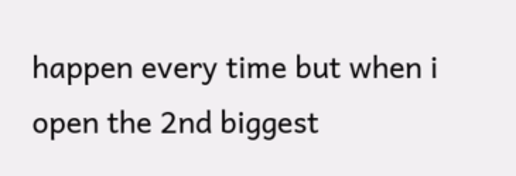happen every time but when i open the 2nd biggest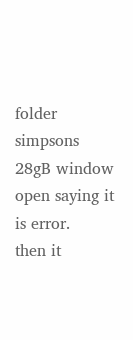folder simpsons 28gB window open saying it is error.
then it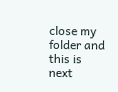close my folder and this is next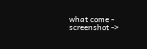what come - screenshot ->